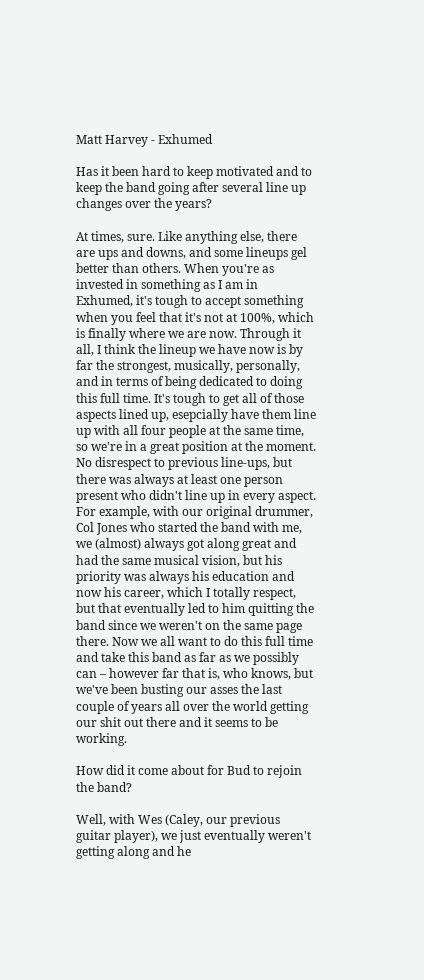Matt Harvey - Exhumed

Has it been hard to keep motivated and to keep the band going after several line up changes over the years?

At times, sure. Like anything else, there are ups and downs, and some lineups gel better than others. When you're as invested in something as I am in Exhumed, it's tough to accept something when you feel that it's not at 100%, which is finally where we are now. Through it all, I think the lineup we have now is by far the strongest, musically, personally, and in terms of being dedicated to doing this full time. It's tough to get all of those aspects lined up, esepcially have them line up with all four people at the same time, so we're in a great position at the moment. No disrespect to previous line-ups, but there was always at least one person present who didn't line up in every aspect. For example, with our original drummer, Col Jones who started the band with me, we (almost) always got along great and had the same musical vision, but his priority was always his education and now his career, which I totally respect, but that eventually led to him quitting the band since we weren't on the same page there. Now we all want to do this full time and take this band as far as we possibly can – however far that is, who knows, but we've been busting our asses the last couple of years all over the world getting our shit out there and it seems to be working.

How did it come about for Bud to rejoin the band?

Well, with Wes (Caley, our previous guitar player), we just eventually weren't getting along and he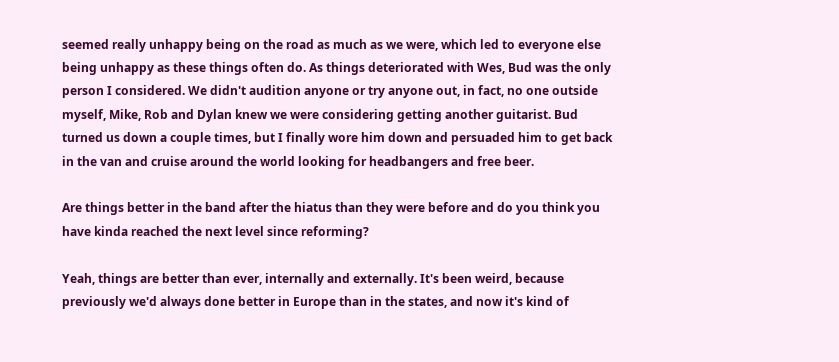seemed really unhappy being on the road as much as we were, which led to everyone else being unhappy as these things often do. As things deteriorated with Wes, Bud was the only person I considered. We didn't audition anyone or try anyone out, in fact, no one outside myself, Mike, Rob and Dylan knew we were considering getting another guitarist. Bud turned us down a couple times, but I finally wore him down and persuaded him to get back in the van and cruise around the world looking for headbangers and free beer.

Are things better in the band after the hiatus than they were before and do you think you have kinda reached the next level since reforming?

Yeah, things are better than ever, internally and externally. It's been weird, because previously we'd always done better in Europe than in the states, and now it's kind of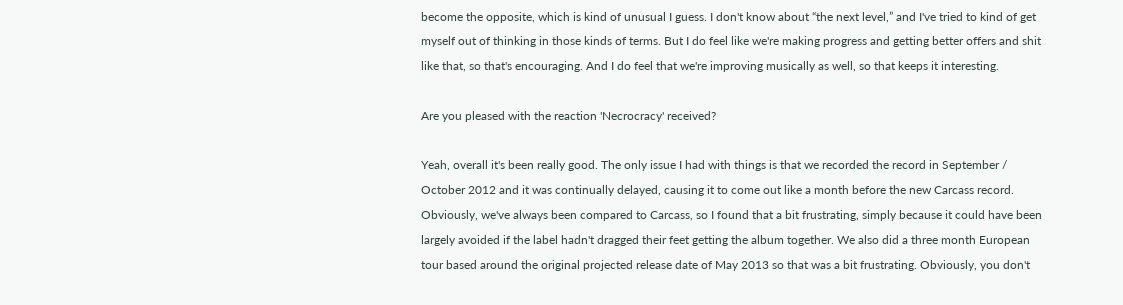become the opposite, which is kind of unusual I guess. I don't know about “the next level,” and I've tried to kind of get myself out of thinking in those kinds of terms. But I do feel like we're making progress and getting better offers and shit like that, so that's encouraging. And I do feel that we're improving musically as well, so that keeps it interesting.

Are you pleased with the reaction 'Necrocracy' received?

Yeah, overall it's been really good. The only issue I had with things is that we recorded the record in September / October 2012 and it was continually delayed, causing it to come out like a month before the new Carcass record. Obviously, we've always been compared to Carcass, so I found that a bit frustrating, simply because it could have been largely avoided if the label hadn't dragged their feet getting the album together. We also did a three month European tour based around the original projected release date of May 2013 so that was a bit frustrating. Obviously, you don't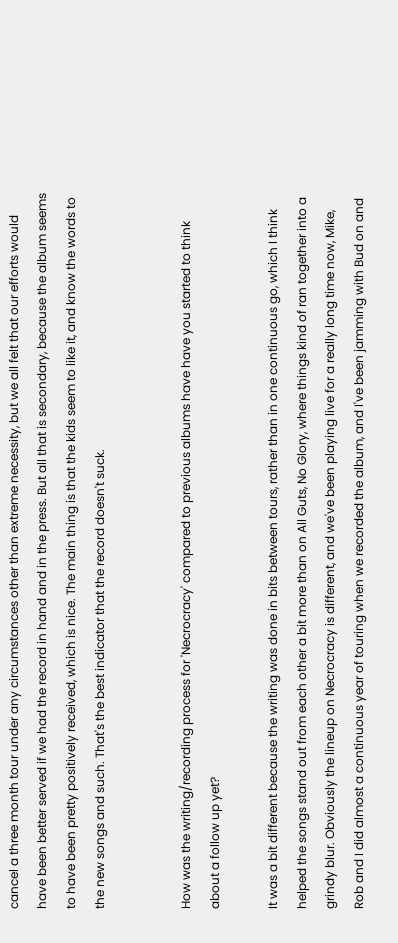cancel a three month tour under any circumstances other than extreme necessity, but we all felt that our efforts would have been better served if we had the record in hand and in the press. But all that is secondary, because the album seems to have been pretty positively received, which is nice. The main thing is that the kids seem to like it, and know the words to the new songs and such. That's the best indicator that the record doesn't suck.


How was the writing/recording process for 'Necrocracy' compared to previous albums have have you started to think about a follow up yet?

It was a bit different because the writing was done in bits between tours, rather than in one continuous go, which I think helped the songs stand out from each other a bit more than on All Guts, No Glory, where things kind of ran together into a grindy blur. Obviously the lineup on Necrocracy is different, and we've been playing live for a really long time now, Mike, Rob and I did almost a continuous year of touring when we recorded the album, and I've been jamming with Bud on and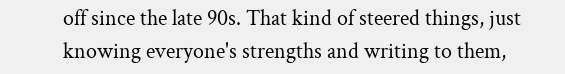off since the late 90s. That kind of steered things, just knowing everyone's strengths and writing to them,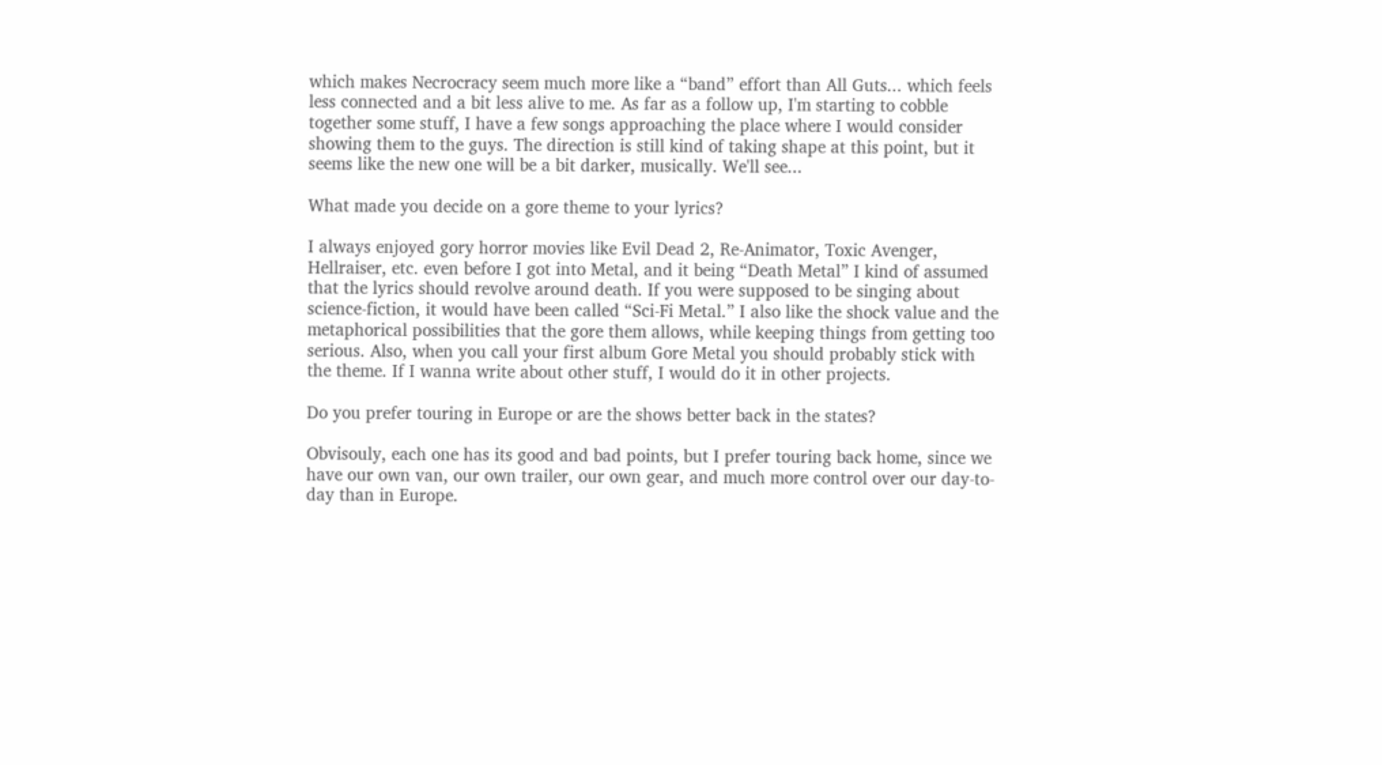which makes Necrocracy seem much more like a “band” effort than All Guts... which feels less connected and a bit less alive to me. As far as a follow up, I'm starting to cobble together some stuff, I have a few songs approaching the place where I would consider showing them to the guys. The direction is still kind of taking shape at this point, but it seems like the new one will be a bit darker, musically. We'll see...

What made you decide on a gore theme to your lyrics?

I always enjoyed gory horror movies like Evil Dead 2, Re-Animator, Toxic Avenger, Hellraiser, etc. even before I got into Metal, and it being “Death Metal” I kind of assumed that the lyrics should revolve around death. If you were supposed to be singing about science-fiction, it would have been called “Sci-Fi Metal.” I also like the shock value and the metaphorical possibilities that the gore them allows, while keeping things from getting too serious. Also, when you call your first album Gore Metal you should probably stick with the theme. If I wanna write about other stuff, I would do it in other projects.

Do you prefer touring in Europe or are the shows better back in the states?

Obvisouly, each one has its good and bad points, but I prefer touring back home, since we have our own van, our own trailer, our own gear, and much more control over our day-to-day than in Europe.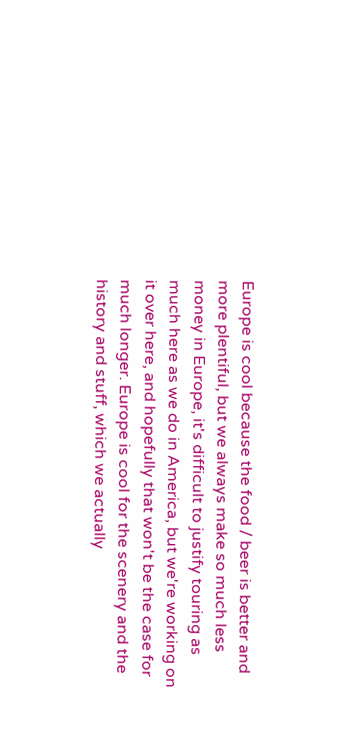Europe is cool because the food / beer is better and more plentiful, but we always make so much less money in Europe, it's difficult to justify touring as much here as we do in America, but we're working on it over here, and hopefully that won't be the case for much longer. Europe is cool for the scenery and the history and stuff, which we actually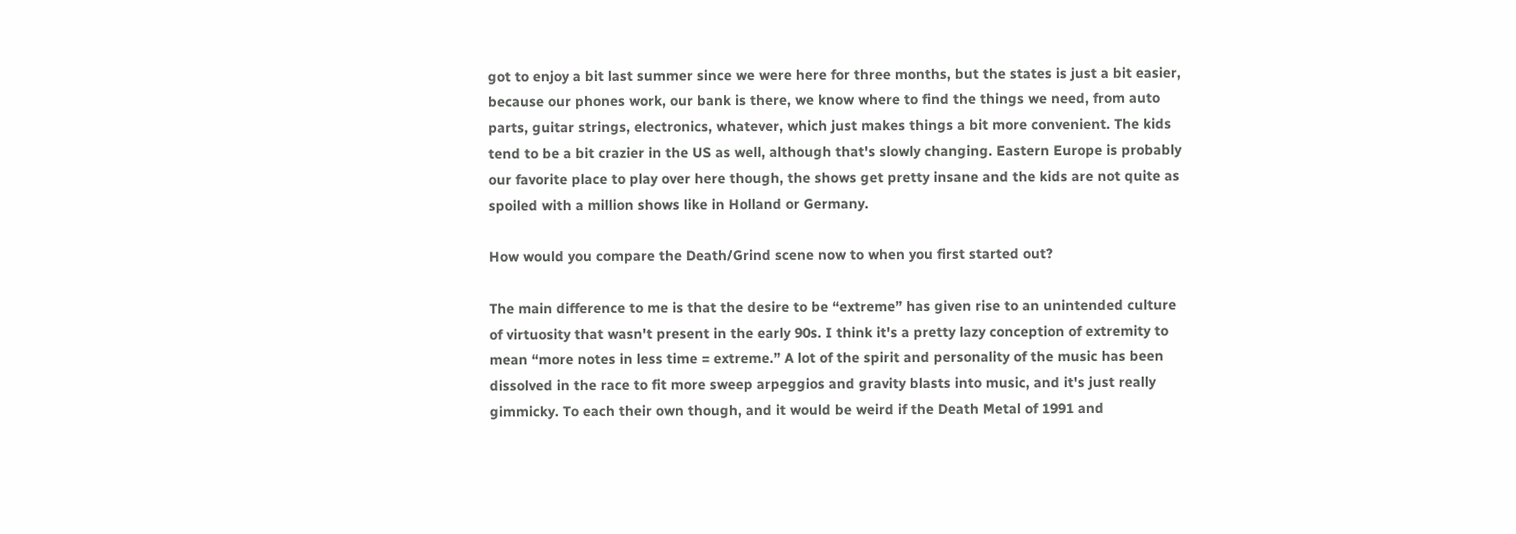got to enjoy a bit last summer since we were here for three months, but the states is just a bit easier, because our phones work, our bank is there, we know where to find the things we need, from auto parts, guitar strings, electronics, whatever, which just makes things a bit more convenient. The kids tend to be a bit crazier in the US as well, although that's slowly changing. Eastern Europe is probably our favorite place to play over here though, the shows get pretty insane and the kids are not quite as spoiled with a million shows like in Holland or Germany.

How would you compare the Death/Grind scene now to when you first started out?

The main difference to me is that the desire to be “extreme” has given rise to an unintended culture of virtuosity that wasn't present in the early 90s. I think it's a pretty lazy conception of extremity to mean “more notes in less time = extreme.” A lot of the spirit and personality of the music has been dissolved in the race to fit more sweep arpeggios and gravity blasts into music, and it's just really gimmicky. To each their own though, and it would be weird if the Death Metal of 1991 and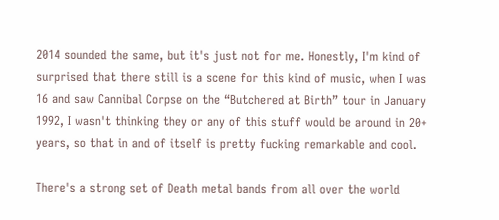2014 sounded the same, but it's just not for me. Honestly, I'm kind of surprised that there still is a scene for this kind of music, when I was 16 and saw Cannibal Corpse on the “Butchered at Birth” tour in January 1992, I wasn't thinking they or any of this stuff would be around in 20+ years, so that in and of itself is pretty fucking remarkable and cool.

There's a strong set of Death metal bands from all over the world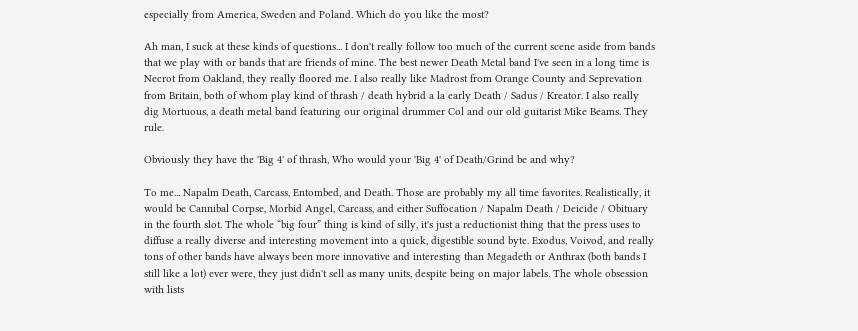especially from America, Sweden and Poland. Which do you like the most?

Ah man, I suck at these kinds of questions... I don't really follow too much of the current scene aside from bands that we play with or bands that are friends of mine. The best newer Death Metal band I've seen in a long time is Necrot from Oakland, they really floored me. I also really like Madrost from Orange County and Seprevation from Britain, both of whom play kind of thrash / death hybrid a la early Death / Sadus / Kreator. I also really dig Mortuous, a death metal band featuring our original drummer Col and our old guitarist Mike Beams. They rule.

Obviously they have the 'Big 4' of thrash, Who would your 'Big 4' of Death/Grind be and why?

To me... Napalm Death, Carcass, Entombed, and Death. Those are probably my all time favorites. Realistically, it would be Cannibal Corpse, Morbid Angel, Carcass, and either Suffocation / Napalm Death / Deicide / Obituary in the fourth slot. The whole “big four” thing is kind of silly, it's just a reductionist thing that the press uses to diffuse a really diverse and interesting movement into a quick, digestible sound byte. Exodus, Voivod, and really tons of other bands have always been more innovative and interesting than Megadeth or Anthrax (both bands I still like a lot) ever were, they just didn't sell as many units, despite being on major labels. The whole obsession with lists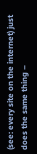(see: every site on the internet) just does the same thing –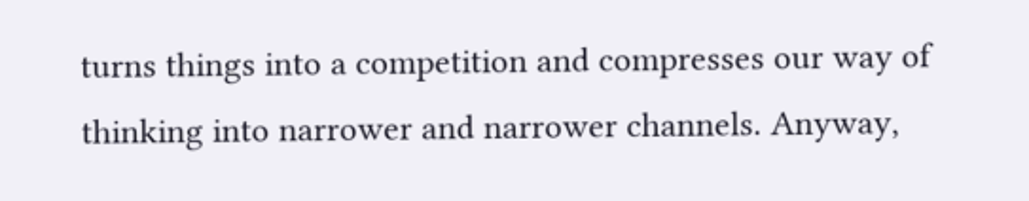turns things into a competition and compresses our way of thinking into narrower and narrower channels. Anyway,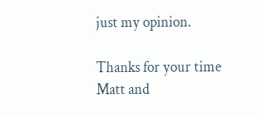just my opinion.

Thanks for your time Matt and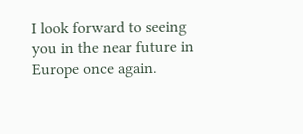I look forward to seeing you in the near future in Europe once again.